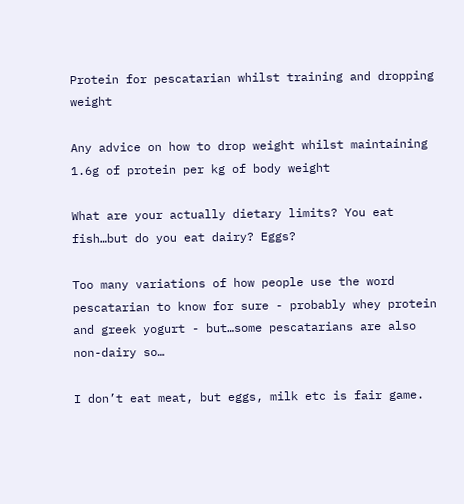Protein for pescatarian whilst training and dropping weight

Any advice on how to drop weight whilst maintaining 1.6g of protein per kg of body weight

What are your actually dietary limits? You eat fish…but do you eat dairy? Eggs?

Too many variations of how people use the word pescatarian to know for sure - probably whey protein and greek yogurt - but…some pescatarians are also non-dairy so…

I don’t eat meat, but eggs, milk etc is fair game.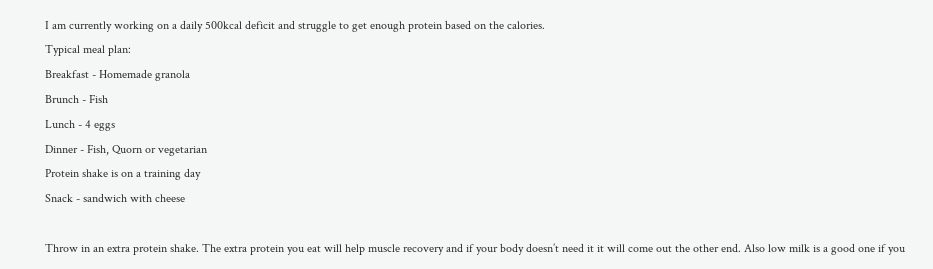I am currently working on a daily 500kcal deficit and struggle to get enough protein based on the calories.
Typical meal plan:
Breakfast - Homemade granola
Brunch - Fish
Lunch - 4 eggs
Dinner - Fish, Quorn or vegetarian
Protein shake is on a training day
Snack - sandwich with cheese

Throw in an extra protein shake. The extra protein you eat will help muscle recovery and if your body doesn’t need it it will come out the other end. Also low milk is a good one if you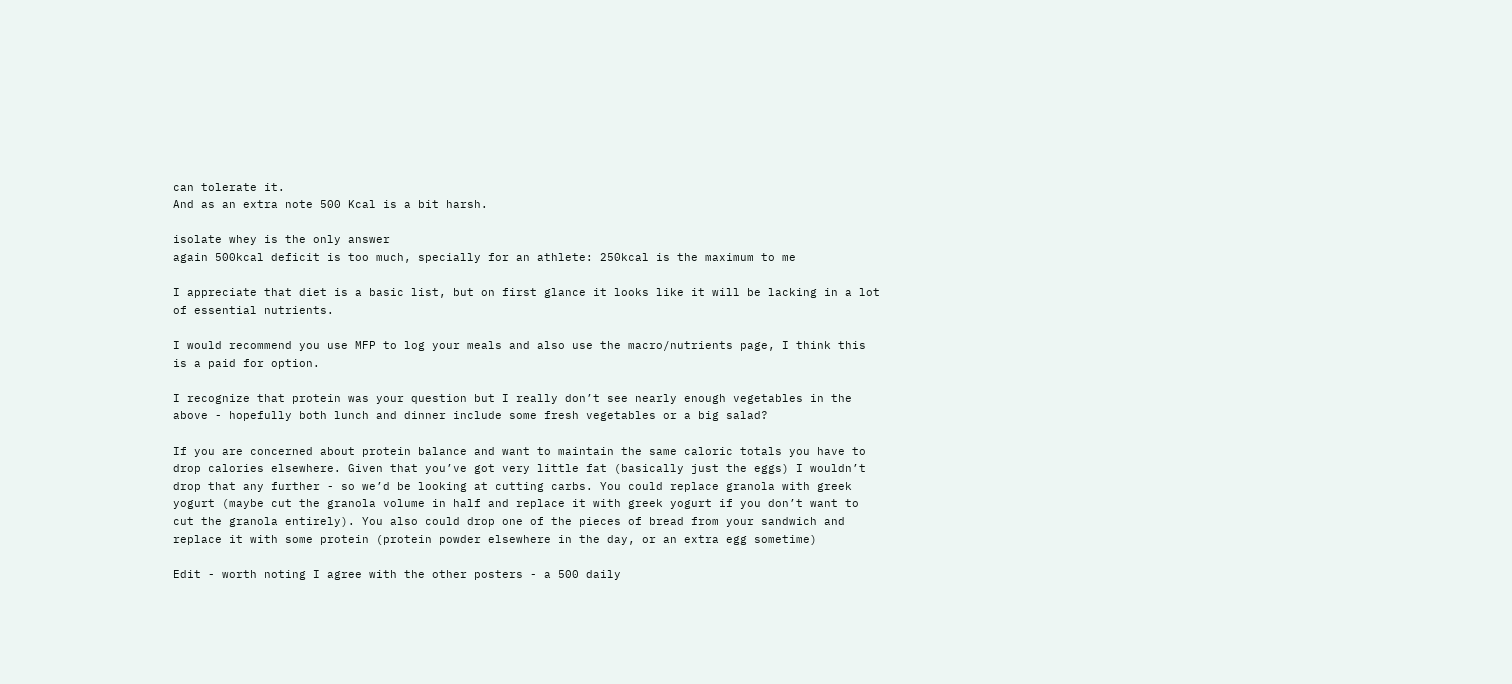can tolerate it.
And as an extra note 500 Kcal is a bit harsh.

isolate whey is the only answer
again 500kcal deficit is too much, specially for an athlete: 250kcal is the maximum to me

I appreciate that diet is a basic list, but on first glance it looks like it will be lacking in a lot of essential nutrients.

I would recommend you use MFP to log your meals and also use the macro/nutrients page, I think this is a paid for option.

I recognize that protein was your question but I really don’t see nearly enough vegetables in the above - hopefully both lunch and dinner include some fresh vegetables or a big salad?

If you are concerned about protein balance and want to maintain the same caloric totals you have to drop calories elsewhere. Given that you’ve got very little fat (basically just the eggs) I wouldn’t drop that any further - so we’d be looking at cutting carbs. You could replace granola with greek yogurt (maybe cut the granola volume in half and replace it with greek yogurt if you don’t want to cut the granola entirely). You also could drop one of the pieces of bread from your sandwich and replace it with some protein (protein powder elsewhere in the day, or an extra egg sometime)

Edit - worth noting I agree with the other posters - a 500 daily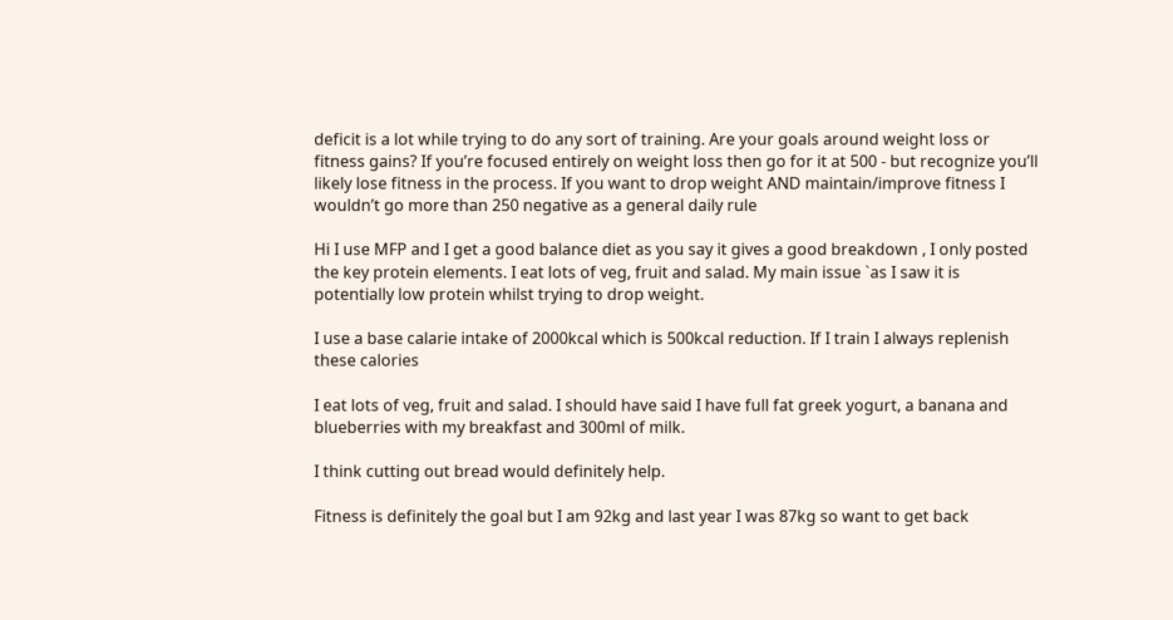deficit is a lot while trying to do any sort of training. Are your goals around weight loss or fitness gains? If you’re focused entirely on weight loss then go for it at 500 - but recognize you’ll likely lose fitness in the process. If you want to drop weight AND maintain/improve fitness I wouldn’t go more than 250 negative as a general daily rule

Hi I use MFP and I get a good balance diet as you say it gives a good breakdown , I only posted the key protein elements. I eat lots of veg, fruit and salad. My main issue `as I saw it is potentially low protein whilst trying to drop weight.

I use a base calarie intake of 2000kcal which is 500kcal reduction. If I train I always replenish these calories

I eat lots of veg, fruit and salad. I should have said I have full fat greek yogurt, a banana and blueberries with my breakfast and 300ml of milk.

I think cutting out bread would definitely help.

Fitness is definitely the goal but I am 92kg and last year I was 87kg so want to get back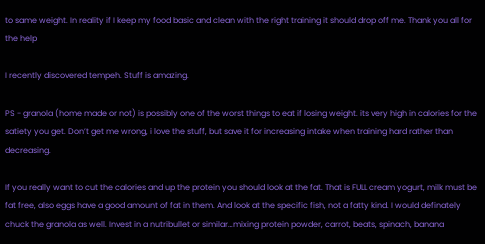to same weight. In reality if I keep my food basic and clean with the right training it should drop off me. Thank you all for the help

I recently discovered tempeh. Stuff is amazing.

PS - granola (home made or not) is possibly one of the worst things to eat if losing weight. its very high in calories for the satiety you get. Don’t get me wrong, i love the stuff, but save it for increasing intake when training hard rather than decreasing.

If you really want to cut the calories and up the protein you should look at the fat. That is FULL cream yogurt, milk must be fat free, also eggs have a good amount of fat in them. And look at the specific fish, not a fatty kind. I would definately chuck the granola as well. Invest in a nutribullet or similar…mixing protein powder, carrot, beats, spinach, banana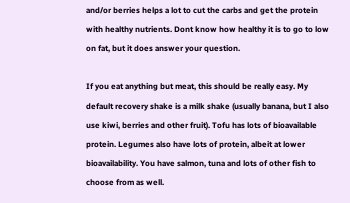and/or berries helps a lot to cut the carbs and get the protein with healthy nutrients. Dont know how healthy it is to go to low on fat, but it does answer your question.

If you eat anything but meat, this should be really easy. My default recovery shake is a milk shake (usually banana, but I also use kiwi, berries and other fruit). Tofu has lots of bioavailable protein. Legumes also have lots of protein, albeit at lower bioavailability. You have salmon, tuna and lots of other fish to choose from as well.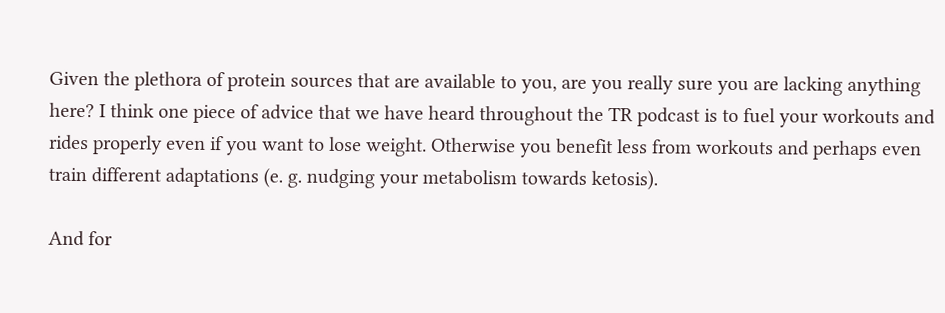Given the plethora of protein sources that are available to you, are you really sure you are lacking anything here? I think one piece of advice that we have heard throughout the TR podcast is to fuel your workouts and rides properly even if you want to lose weight. Otherwise you benefit less from workouts and perhaps even train different adaptations (e. g. nudging your metabolism towards ketosis).

And for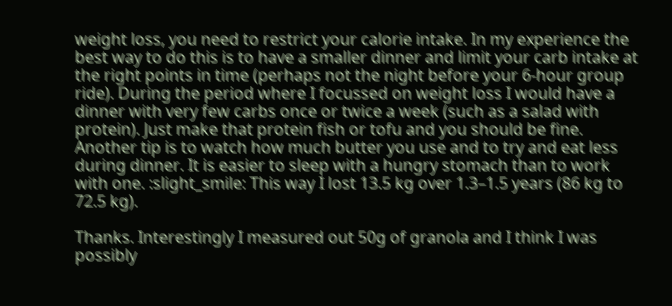weight loss, you need to restrict your calorie intake. In my experience the best way to do this is to have a smaller dinner and limit your carb intake at the right points in time (perhaps not the night before your 6-hour group ride). During the period where I focussed on weight loss I would have a dinner with very few carbs once or twice a week (such as a salad with protein). Just make that protein fish or tofu and you should be fine. Another tip is to watch how much butter you use and to try and eat less during dinner. It is easier to sleep with a hungry stomach than to work with one. :slight_smile: This way I lost 13.5 kg over 1.3–1.5 years (86 kg to 72.5 kg).

Thanks. Interestingly I measured out 50g of granola and I think I was possibly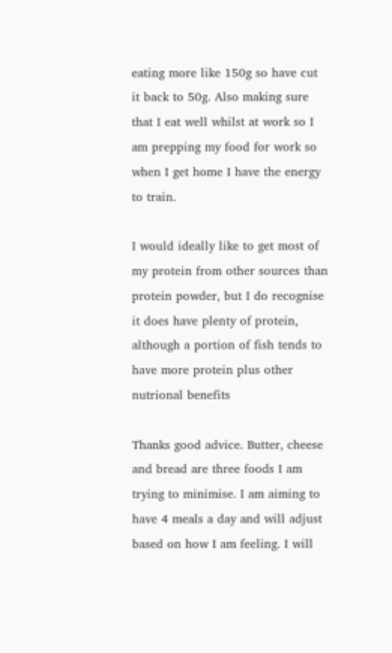eating more like 150g so have cut it back to 50g. Also making sure that I eat well whilst at work so I am prepping my food for work so when I get home I have the energy to train.

I would ideally like to get most of my protein from other sources than protein powder, but I do recognise it does have plenty of protein, although a portion of fish tends to have more protein plus other nutrional benefits

Thanks good advice. Butter, cheese and bread are three foods I am trying to minimise. I am aiming to have 4 meals a day and will adjust based on how I am feeling. I will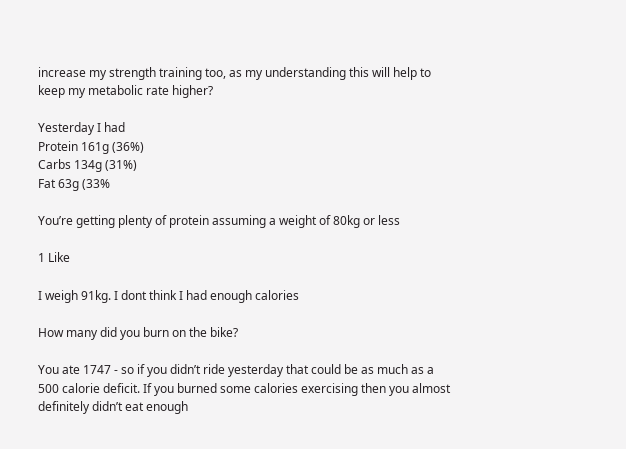increase my strength training too, as my understanding this will help to keep my metabolic rate higher?

Yesterday I had
Protein 161g (36%)
Carbs 134g (31%)
Fat 63g (33%

You’re getting plenty of protein assuming a weight of 80kg or less

1 Like

I weigh 91kg. I dont think I had enough calories

How many did you burn on the bike?

You ate 1747 - so if you didn’t ride yesterday that could be as much as a 500 calorie deficit. If you burned some calories exercising then you almost definitely didn’t eat enough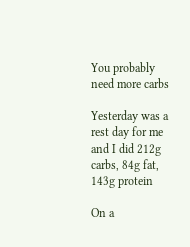You probably need more carbs

Yesterday was a rest day for me and I did 212g carbs, 84g fat, 143g protein

On a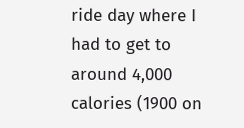ride day where I had to get to around 4,000 calories (1900 on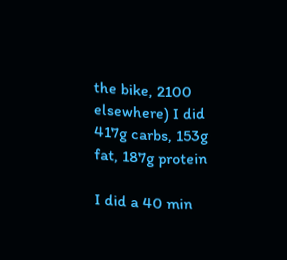the bike, 2100 elsewhere) I did 417g carbs, 153g fat, 187g protein

I did a 40 min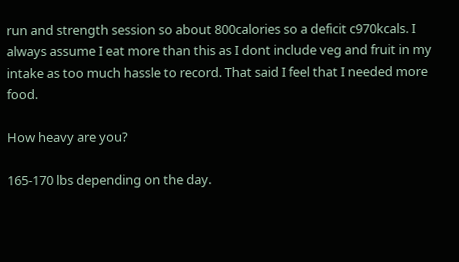run and strength session so about 800calories so a deficit c970kcals. I always assume I eat more than this as I dont include veg and fruit in my intake as too much hassle to record. That said I feel that I needed more food.

How heavy are you?

165-170 lbs depending on the day.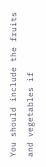You should include the fruits and vegetables if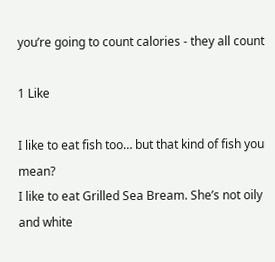you’re going to count calories - they all count

1 Like

I like to eat fish too… but that kind of fish you mean?
I like to eat Grilled Sea Bream. She’s not oily and white